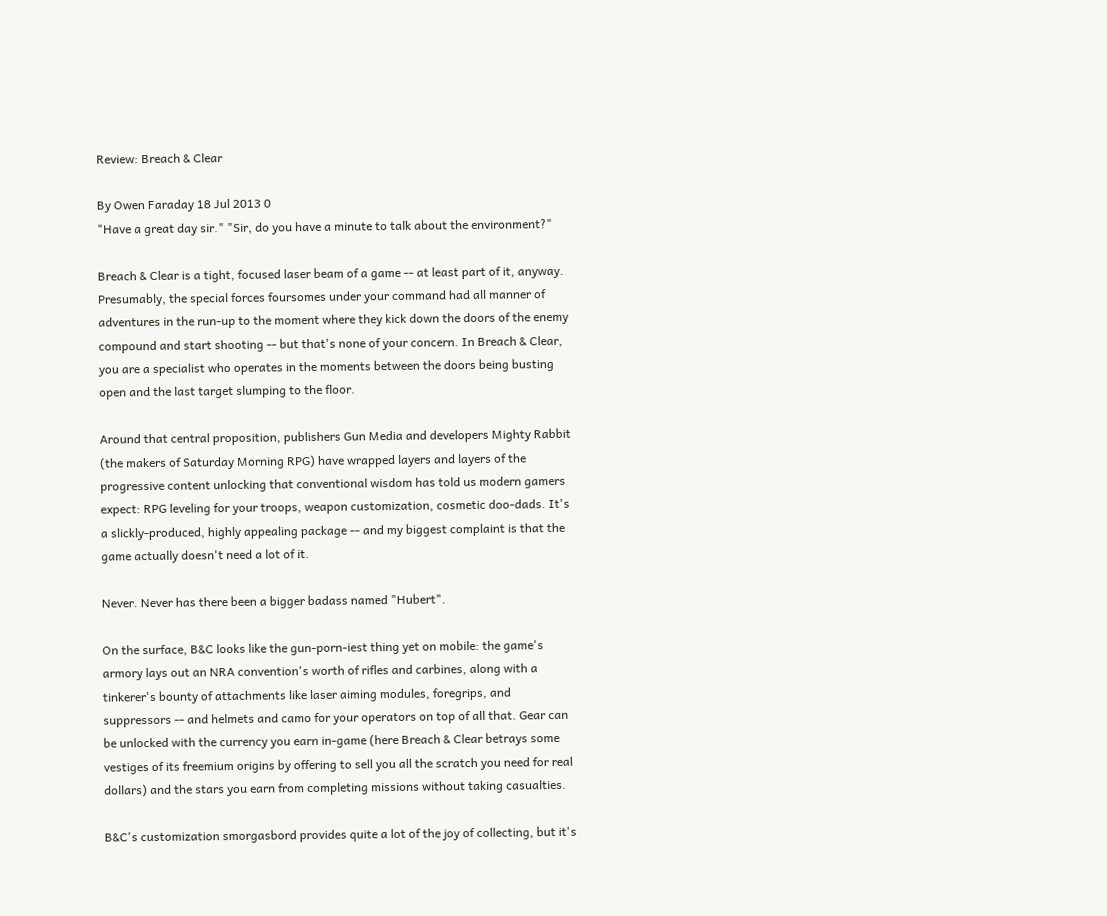Review: Breach & Clear

By Owen Faraday 18 Jul 2013 0
"Have a great day sir." "Sir, do you have a minute to talk about the environment?"

Breach & Clear is a tight, focused laser beam of a game -- at least part of it, anyway. Presumably, the special forces foursomes under your command had all manner of adventures in the run-up to the moment where they kick down the doors of the enemy compound and start shooting -- but that's none of your concern. In Breach & Clear, you are a specialist who operates in the moments between the doors being busting open and the last target slumping to the floor.

Around that central proposition, publishers Gun Media and developers Mighty Rabbit (the makers of Saturday Morning RPG) have wrapped layers and layers of the progressive content unlocking that conventional wisdom has told us modern gamers expect: RPG leveling for your troops, weapon customization, cosmetic doo-dads. It's a slickly-produced, highly appealing package -- and my biggest complaint is that the game actually doesn't need a lot of it.

Never. Never has there been a bigger badass named "Hubert".

On the surface, B&C looks like the gun-porn-iest thing yet on mobile: the game's armory lays out an NRA convention's worth of rifles and carbines, along with a tinkerer's bounty of attachments like laser aiming modules, foregrips, and suppressors -- and helmets and camo for your operators on top of all that. Gear can be unlocked with the currency you earn in-game (here Breach & Clear betrays some vestiges of its freemium origins by offering to sell you all the scratch you need for real dollars) and the stars you earn from completing missions without taking casualties.

B&C's customization smorgasbord provides quite a lot of the joy of collecting, but it's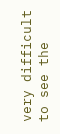very difficult to see the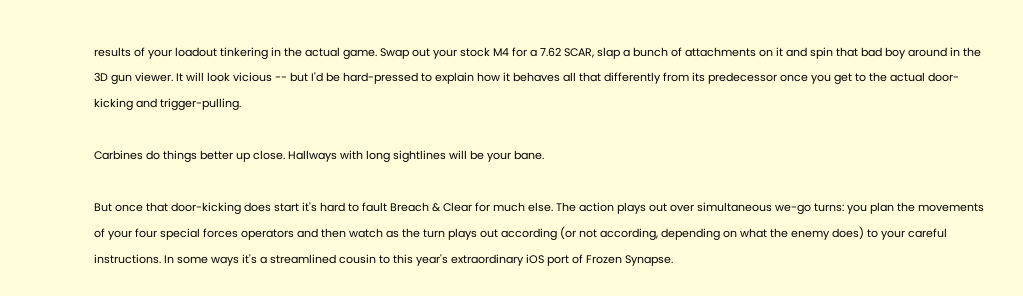results of your loadout tinkering in the actual game. Swap out your stock M4 for a 7.62 SCAR, slap a bunch of attachments on it and spin that bad boy around in the 3D gun viewer. It will look vicious -- but I'd be hard-pressed to explain how it behaves all that differently from its predecessor once you get to the actual door-kicking and trigger-pulling.

Carbines do things better up close. Hallways with long sightlines will be your bane.

But once that door-kicking does start it's hard to fault Breach & Clear for much else. The action plays out over simultaneous we-go turns: you plan the movements of your four special forces operators and then watch as the turn plays out according (or not according, depending on what the enemy does) to your careful instructions. In some ways it's a streamlined cousin to this year's extraordinary iOS port of Frozen Synapse.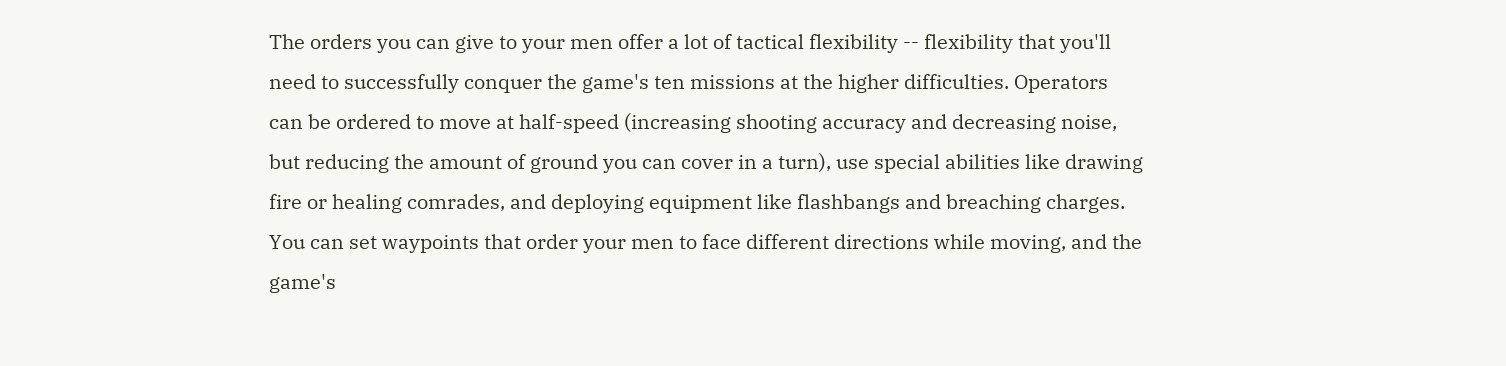The orders you can give to your men offer a lot of tactical flexibility -- flexibility that you'll need to successfully conquer the game's ten missions at the higher difficulties. Operators can be ordered to move at half-speed (increasing shooting accuracy and decreasing noise, but reducing the amount of ground you can cover in a turn), use special abilities like drawing fire or healing comrades, and deploying equipment like flashbangs and breaching charges. You can set waypoints that order your men to face different directions while moving, and the game's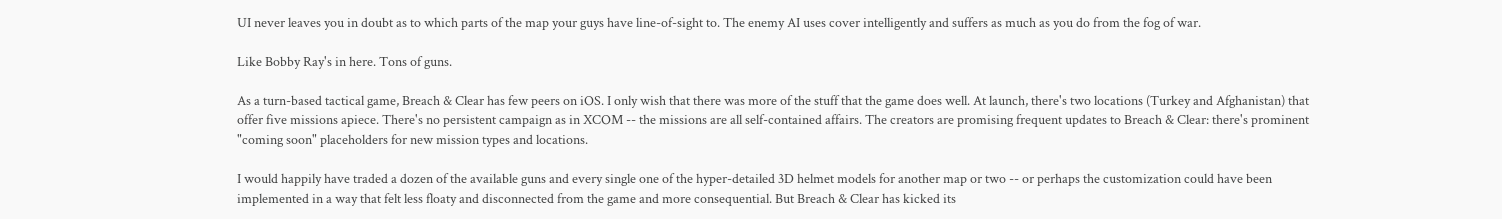UI never leaves you in doubt as to which parts of the map your guys have line-of-sight to. The enemy AI uses cover intelligently and suffers as much as you do from the fog of war.

Like Bobby Ray's in here. Tons of guns.

As a turn-based tactical game, Breach & Clear has few peers on iOS. I only wish that there was more of the stuff that the game does well. At launch, there's two locations (Turkey and Afghanistan) that offer five missions apiece. There's no persistent campaign as in XCOM -- the missions are all self-contained affairs. The creators are promising frequent updates to Breach & Clear: there's prominent "coming soon" placeholders for new mission types and locations.

I would happily have traded a dozen of the available guns and every single one of the hyper-detailed 3D helmet models for another map or two -- or perhaps the customization could have been implemented in a way that felt less floaty and disconnected from the game and more consequential. But Breach & Clear has kicked its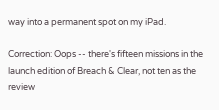way into a permanent spot on my iPad.

Correction: Oops -- there's fifteen missions in the launch edition of Breach & Clear, not ten as the review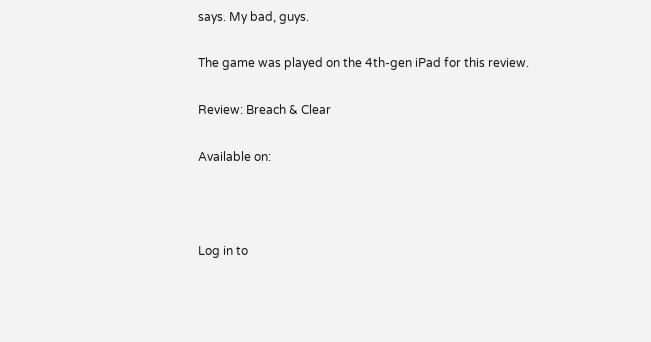says. My bad, guys.

The game was played on the 4th-gen iPad for this review.

Review: Breach & Clear

Available on:



Log in to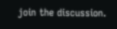join the discussion.